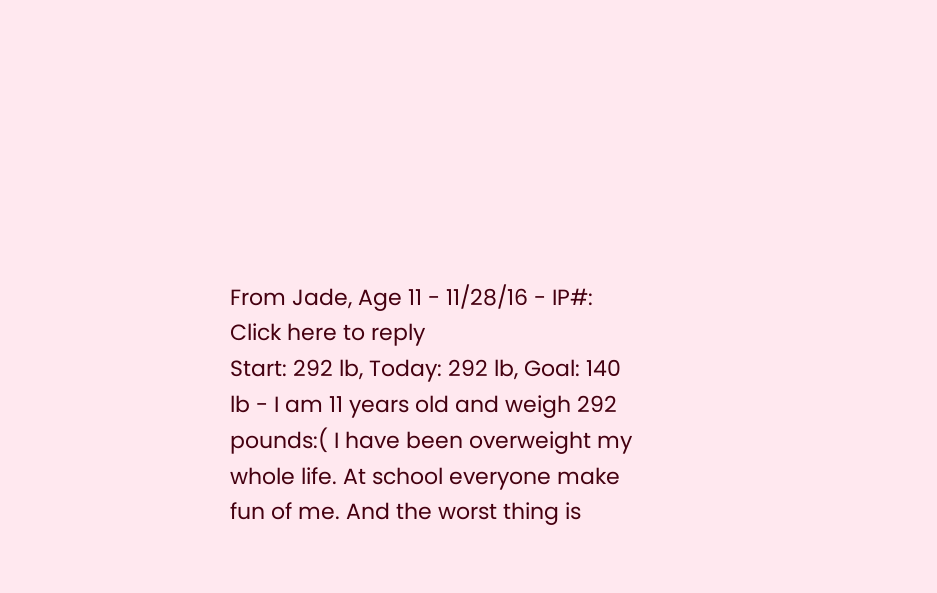From Jade, Age 11 - 11/28/16 - IP#:  Click here to reply
Start: 292 lb, Today: 292 lb, Goal: 140 lb - I am 11 years old and weigh 292 pounds:( I have been overweight my whole life. At school everyone make fun of me. And the worst thing is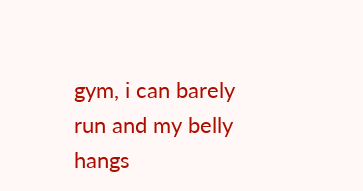gym, i can barely run and my belly hangs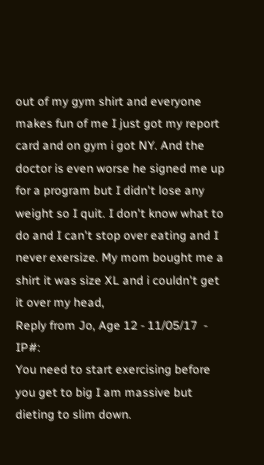out of my gym shirt and everyone makes fun of me I just got my report card and on gym i got NY. And the doctor is even worse he signed me up for a program but I didn't lose any weight so I quit. I don't know what to do and I can't stop over eating and I never exersize. My mom bought me a shirt it was size XL and i couldn't get it over my head,
Reply from Jo, Age 12 - 11/05/17  - IP#:
You need to start exercising before you get to big I am massive but dieting to slim down.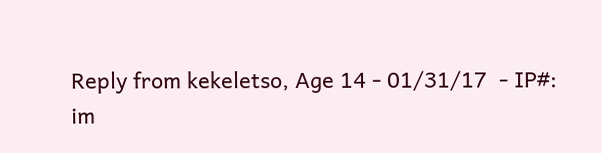Reply from kekeletso, Age 14 - 01/31/17  - IP#:
im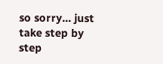so sorry... just take step by step